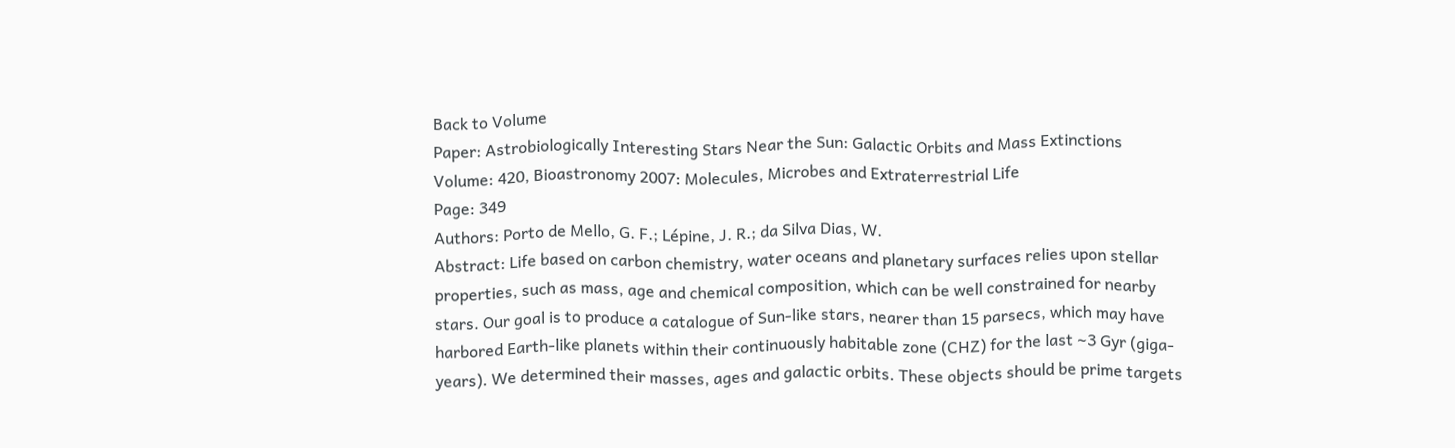Back to Volume
Paper: Astrobiologically Interesting Stars Near the Sun: Galactic Orbits and Mass Extinctions
Volume: 420, Bioastronomy 2007: Molecules, Microbes and Extraterrestrial Life
Page: 349
Authors: Porto de Mello, G. F.; Lépine, J. R.; da Silva Dias, W.
Abstract: Life based on carbon chemistry, water oceans and planetary surfaces relies upon stellar properties, such as mass, age and chemical composition, which can be well constrained for nearby stars. Our goal is to produce a catalogue of Sun-like stars, nearer than 15 parsecs, which may have harbored Earth-like planets within their continuously habitable zone (CHZ) for the last ∼3 Gyr (giga-years). We determined their masses, ages and galactic orbits. These objects should be prime targets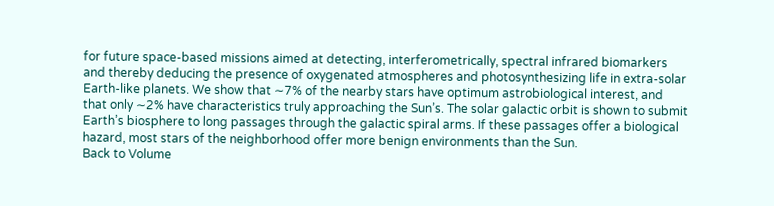for future space-based missions aimed at detecting, interferometrically, spectral infrared biomarkers and thereby deducing the presence of oxygenated atmospheres and photosynthesizing life in extra-solar Earth-like planets. We show that ∼7% of the nearby stars have optimum astrobiological interest, and that only ∼2% have characteristics truly approaching the Sun’s. The solar galactic orbit is shown to submit Earth’s biosphere to long passages through the galactic spiral arms. If these passages offer a biological hazard, most stars of the neighborhood offer more benign environments than the Sun.
Back to Volume